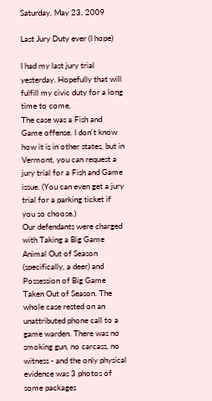Saturday, May 23, 2009

Last Jury Duty ever (I hope)

I had my last jury trial yesterday. Hopefully that will fulfill my civic duty for a long time to come.
The case was a Fish and Game offense. I don't know how it is in other states, but in Vermont, you can request a jury trial for a Fish and Game issue. (You can even get a jury trial for a parking ticket if you so choose.)
Our defendants were charged with Taking a Big Game Animal Out of Season (specifically, a deer) and Possession of Big Game Taken Out of Season. The whole case rested on an unattributed phone call to a game warden. There was no smoking gun, no carcass, no witness - and the only physical evidence was 3 photos of some packages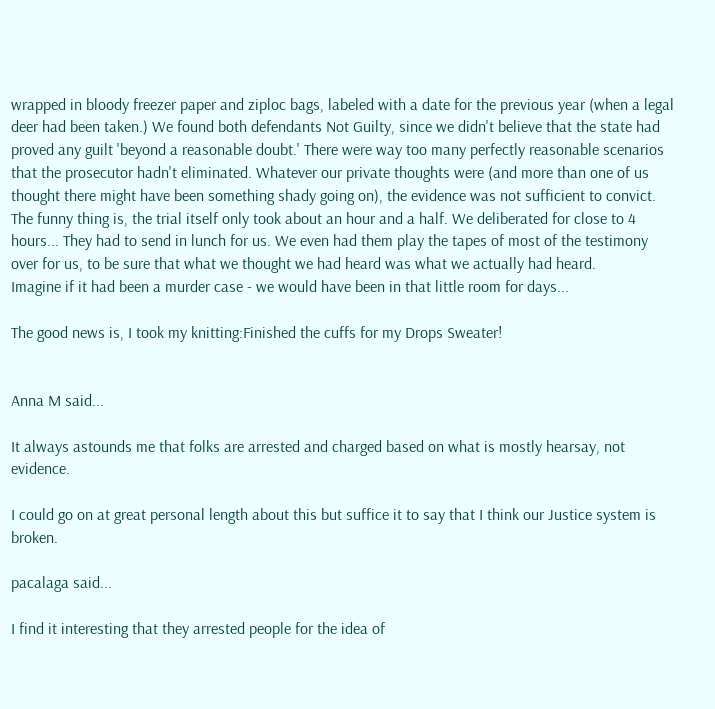wrapped in bloody freezer paper and ziploc bags, labeled with a date for the previous year (when a legal deer had been taken.) We found both defendants Not Guilty, since we didn't believe that the state had proved any guilt 'beyond a reasonable doubt.' There were way too many perfectly reasonable scenarios that the prosecutor hadn't eliminated. Whatever our private thoughts were (and more than one of us thought there might have been something shady going on), the evidence was not sufficient to convict.
The funny thing is, the trial itself only took about an hour and a half. We deliberated for close to 4 hours... They had to send in lunch for us. We even had them play the tapes of most of the testimony over for us, to be sure that what we thought we had heard was what we actually had heard.
Imagine if it had been a murder case - we would have been in that little room for days...

The good news is, I took my knitting:Finished the cuffs for my Drops Sweater!


Anna M said...

It always astounds me that folks are arrested and charged based on what is mostly hearsay, not evidence.

I could go on at great personal length about this but suffice it to say that I think our Justice system is broken.

pacalaga said...

I find it interesting that they arrested people for the idea of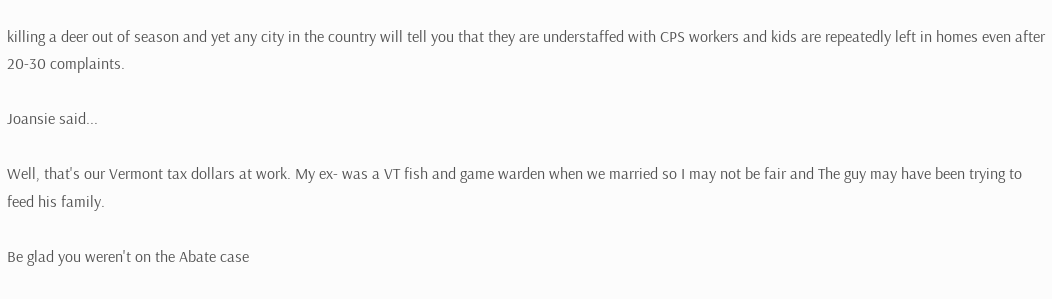killing a deer out of season and yet any city in the country will tell you that they are understaffed with CPS workers and kids are repeatedly left in homes even after 20-30 complaints.

Joansie said...

Well, that's our Vermont tax dollars at work. My ex- was a VT fish and game warden when we married so I may not be fair and The guy may have been trying to feed his family.

Be glad you weren't on the Abate case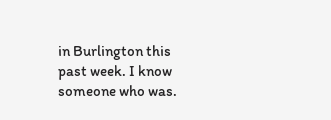in Burlington this past week. I know someone who was.